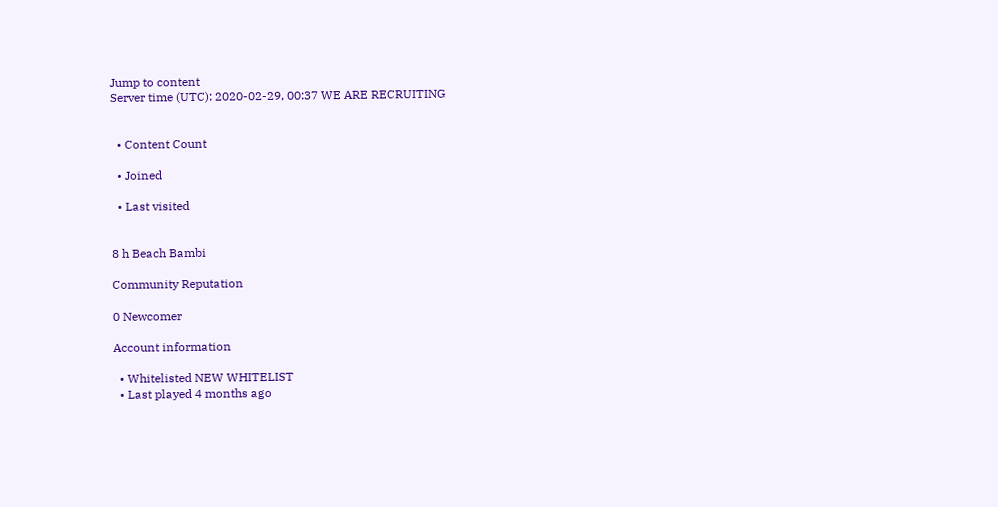Jump to content
Server time (UTC): 2020-02-29, 00:37 WE ARE RECRUITING


  • Content Count

  • Joined

  • Last visited


8 h Beach Bambi

Community Reputation

0 Newcomer

Account information

  • Whitelisted NEW WHITELIST
  • Last played 4 months ago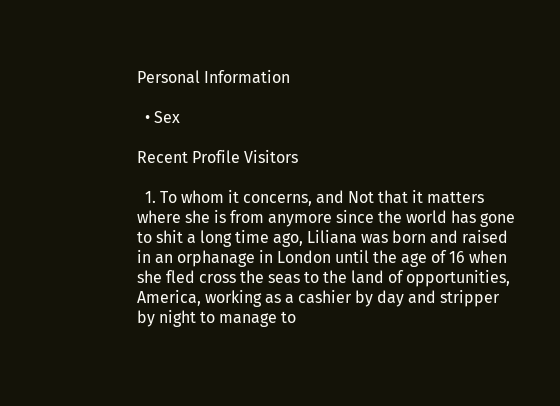Personal Information

  • Sex

Recent Profile Visitors

  1. To whom it concerns, and Not that it matters where she is from anymore since the world has gone to shit a long time ago, Liliana was born and raised in an orphanage in London until the age of 16 when she fled cross the seas to the land of opportunities, America, working as a cashier by day and stripper by night to manage to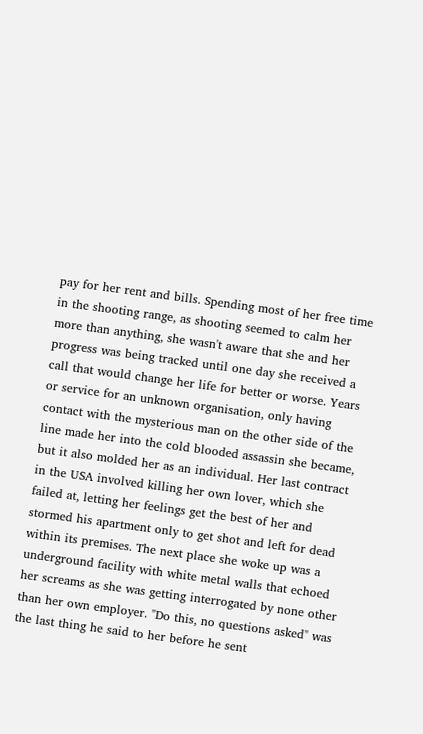pay for her rent and bills. Spending most of her free time in the shooting range, as shooting seemed to calm her more than anything, she wasn't aware that she and her progress was being tracked until one day she received a call that would change her life for better or worse. Years or service for an unknown organisation, only having contact with the mysterious man on the other side of the line made her into the cold blooded assassin she became, but it also molded her as an individual. Her last contract in the USA involved killing her own lover, which she failed at, letting her feelings get the best of her and stormed his apartment only to get shot and left for dead within its premises. The next place she woke up was a underground facility with white metal walls that echoed her screams as she was getting interrogated by none other than her own employer. "Do this, no questions asked" was the last thing he said to her before he sent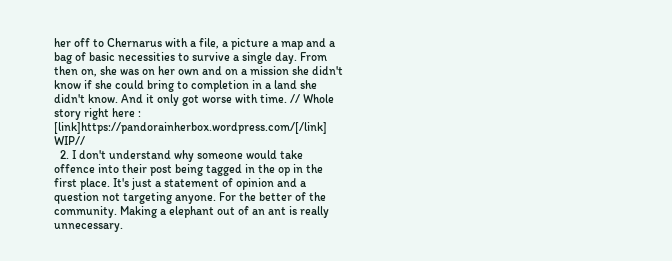her off to Chernarus with a file, a picture a map and a bag of basic necessities to survive a single day. From then on, she was on her own and on a mission she didn't know if she could bring to completion in a land she didn't know. And it only got worse with time. // Whole story right here : [link]https://pandorainherbox.wordpress.com/[/link] WIP//
  2. I don't understand why someone would take offence into their post being tagged in the op in the first place. It's just a statement of opinion and a question not targeting anyone. For the better of the community. Making a elephant out of an ant is really unnecessary.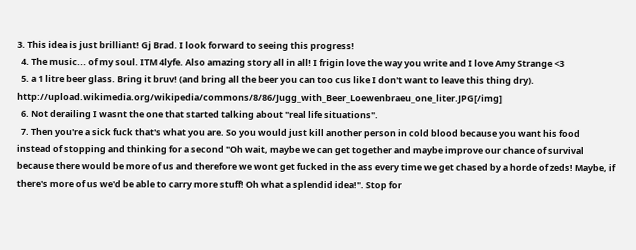3. This idea is just brilliant! Gj Brad. I look forward to seeing this progress!
  4. The music... of my soul. ITM 4lyfe. Also amazing story all in all! I frigin love the way you write and I love Amy Strange <3
  5. a 1 litre beer glass. Bring it bruv! (and bring all the beer you can too cus like I don't want to leave this thing dry). http://upload.wikimedia.org/wikipedia/commons/8/86/Jugg_with_Beer_Loewenbraeu_one_liter.JPG[/img]
  6. Not derailing I wasnt the one that started talking about "real life situations".
  7. Then you're a sick fuck that's what you are. So you would just kill another person in cold blood because you want his food instead of stopping and thinking for a second "Oh wait, maybe we can get together and maybe improve our chance of survival because there would be more of us and therefore we wont get fucked in the ass every time we get chased by a horde of zeds! Maybe, if there's more of us we'd be able to carry more stuff! Oh what a splendid idea!". Stop for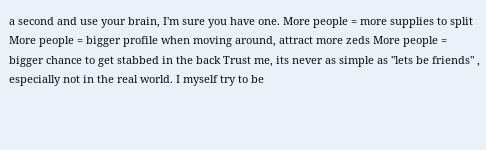a second and use your brain, I'm sure you have one. More people = more supplies to split More people = bigger profile when moving around, attract more zeds More people = bigger chance to get stabbed in the back Trust me, its never as simple as "lets be friends" , especially not in the real world. I myself try to be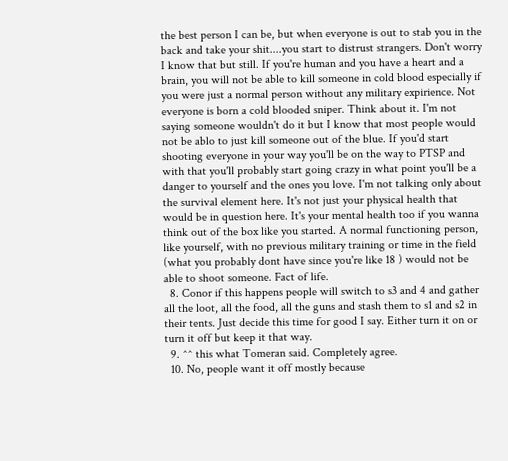the best person I can be, but when everyone is out to stab you in the back and take your shit....you start to distrust strangers. Don't worry I know that but still. If you're human and you have a heart and a brain, you will not be able to kill someone in cold blood especially if you were just a normal person without any military expirience. Not everyone is born a cold blooded sniper. Think about it. I'm not saying someone wouldn't do it but I know that most people would not be ablo to just kill someone out of the blue. If you'd start shooting everyone in your way you'll be on the way to PTSP and with that you'll probably start going crazy in what point you'll be a danger to yourself and the ones you love. I'm not talking only about the survival element here. It's not just your physical health that would be in question here. It's your mental health too if you wanna think out of the box like you started. A normal functioning person, like yourself, with no previous military training or time in the field (what you probably dont have since you're like 18 ) would not be able to shoot someone. Fact of life.
  8. Conor if this happens people will switch to s3 and 4 and gather all the loot, all the food, all the guns and stash them to s1 and s2 in their tents. Just decide this time for good I say. Either turn it on or turn it off but keep it that way.
  9. ^^ this what Tomeran said. Completely agree.
  10. No, people want it off mostly because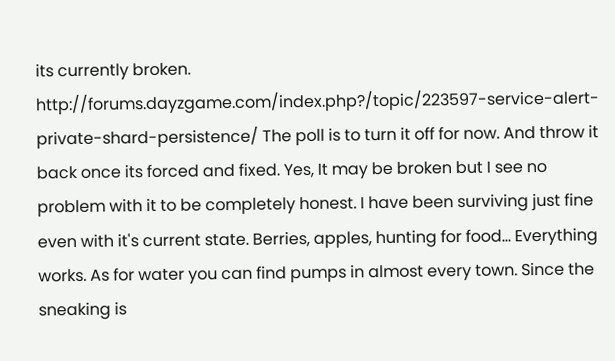its currently broken. http://forums.dayzgame.com/index.php?/topic/223597-service-alert-private-shard-persistence/ The poll is to turn it off for now. And throw it back once its forced and fixed. Yes, It may be broken but I see no problem with it to be completely honest. I have been surviving just fine even with it's current state. Berries, apples, hunting for food... Everything works. As for water you can find pumps in almost every town. Since the sneaking is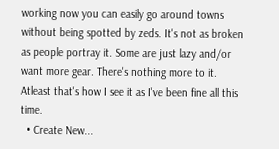working now you can easily go around towns without being spotted by zeds. It's not as broken as people portray it. Some are just lazy and/or want more gear. There's nothing more to it. Atleast that's how I see it as I've been fine all this time.
  • Create New...